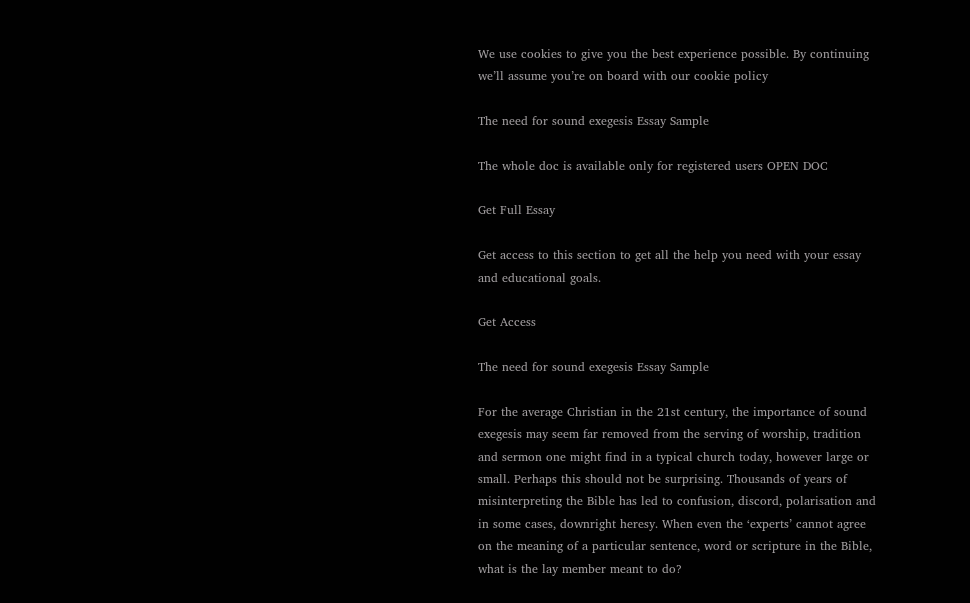We use cookies to give you the best experience possible. By continuing we’ll assume you’re on board with our cookie policy

The need for sound exegesis Essay Sample

The whole doc is available only for registered users OPEN DOC

Get Full Essay

Get access to this section to get all the help you need with your essay and educational goals.

Get Access

The need for sound exegesis Essay Sample

For the average Christian in the 21st century, the importance of sound exegesis may seem far removed from the serving of worship, tradition and sermon one might find in a typical church today, however large or small. Perhaps this should not be surprising. Thousands of years of misinterpreting the Bible has led to confusion, discord, polarisation and in some cases, downright heresy. When even the ‘experts’ cannot agree on the meaning of a particular sentence, word or scripture in the Bible, what is the lay member meant to do?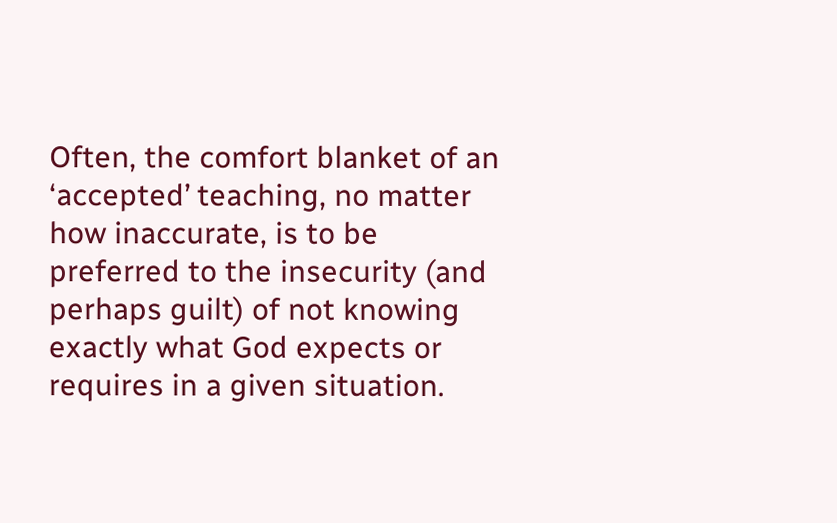Often, the comfort blanket of an ‘accepted’ teaching, no matter how inaccurate, is to be preferred to the insecurity (and perhaps guilt) of not knowing exactly what God expects or requires in a given situation.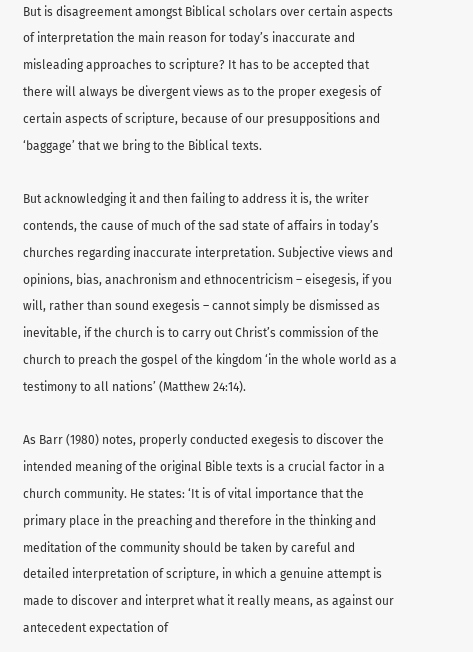But is disagreement amongst Biblical scholars over certain aspects of interpretation the main reason for today’s inaccurate and misleading approaches to scripture? It has to be accepted that there will always be divergent views as to the proper exegesis of certain aspects of scripture, because of our presuppositions and ‘baggage’ that we bring to the Biblical texts.

But acknowledging it and then failing to address it is, the writer contends, the cause of much of the sad state of affairs in today’s churches regarding inaccurate interpretation. Subjective views and opinions, bias, anachronism and ethnocentricism – eisegesis, if you will, rather than sound exegesis – cannot simply be dismissed as inevitable, if the church is to carry out Christ’s commission of the church to preach the gospel of the kingdom ‘in the whole world as a testimony to all nations’ (Matthew 24:14).

As Barr (1980) notes, properly conducted exegesis to discover the intended meaning of the original Bible texts is a crucial factor in a church community. He states: ‘It is of vital importance that the primary place in the preaching and therefore in the thinking and meditation of the community should be taken by careful and detailed interpretation of scripture, in which a genuine attempt is made to discover and interpret what it really means, as against our antecedent expectation of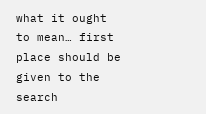what it ought to mean… first place should be given to the search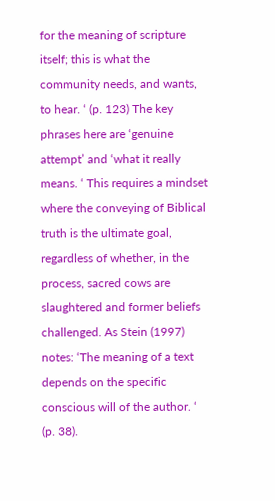for the meaning of scripture itself; this is what the community needs, and wants, to hear. ‘ (p. 123) The key phrases here are ‘genuine attempt’ and ‘what it really means. ‘ This requires a mindset where the conveying of Biblical truth is the ultimate goal, regardless of whether, in the process, sacred cows are slaughtered and former beliefs challenged. As Stein (1997) notes: ‘The meaning of a text depends on the specific conscious will of the author. ‘ (p. 38).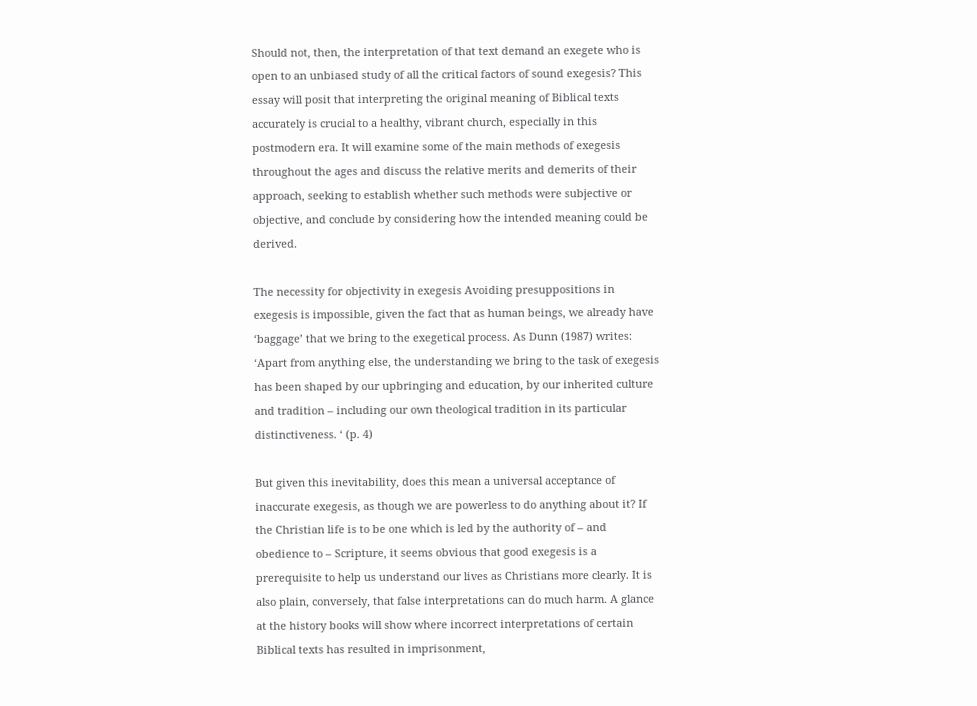Should not, then, the interpretation of that text demand an exegete who is open to an unbiased study of all the critical factors of sound exegesis? This essay will posit that interpreting the original meaning of Biblical texts accurately is crucial to a healthy, vibrant church, especially in this postmodern era. It will examine some of the main methods of exegesis throughout the ages and discuss the relative merits and demerits of their approach, seeking to establish whether such methods were subjective or objective, and conclude by considering how the intended meaning could be derived.

The necessity for objectivity in exegesis Avoiding presuppositions in exegesis is impossible, given the fact that as human beings, we already have ‘baggage’ that we bring to the exegetical process. As Dunn (1987) writes: ‘Apart from anything else, the understanding we bring to the task of exegesis has been shaped by our upbringing and education, by our inherited culture and tradition – including our own theological tradition in its particular distinctiveness. ‘ (p. 4)

But given this inevitability, does this mean a universal acceptance of inaccurate exegesis, as though we are powerless to do anything about it? If the Christian life is to be one which is led by the authority of – and obedience to – Scripture, it seems obvious that good exegesis is a prerequisite to help us understand our lives as Christians more clearly. It is also plain, conversely, that false interpretations can do much harm. A glance at the history books will show where incorrect interpretations of certain Biblical texts has resulted in imprisonment,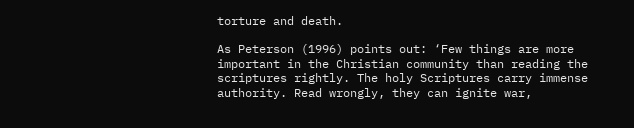torture and death.

As Peterson (1996) points out: ‘Few things are more important in the Christian community than reading the scriptures rightly. The holy Scriptures carry immense authority. Read wrongly, they can ignite war,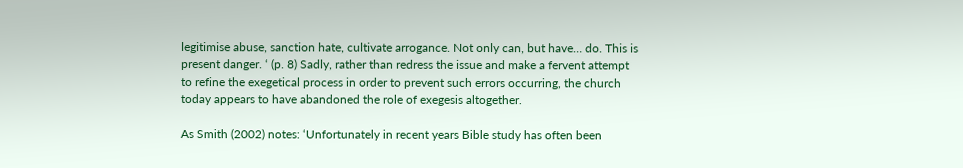legitimise abuse, sanction hate, cultivate arrogance. Not only can, but have… do. This is present danger. ‘ (p. 8) Sadly, rather than redress the issue and make a fervent attempt to refine the exegetical process in order to prevent such errors occurring, the church today appears to have abandoned the role of exegesis altogether.

As Smith (2002) notes: ‘Unfortunately in recent years Bible study has often been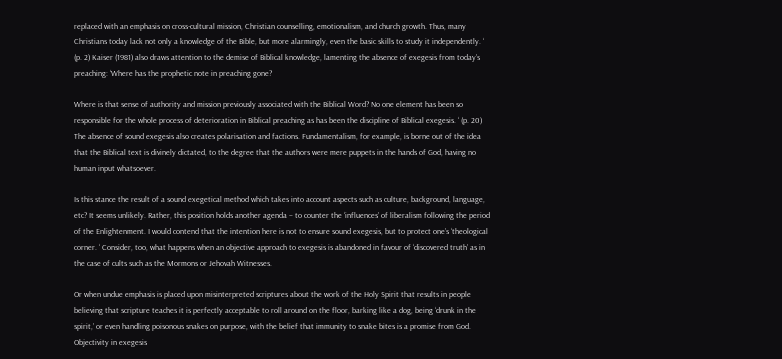replaced with an emphasis on cross-cultural mission, Christian counselling, emotionalism, and church growth. Thus, many Christians today lack not only a knowledge of the Bible, but more alarmingly, even the basic skills to study it independently. ‘ (p. 2) Kaiser (1981) also draws attention to the demise of Biblical knowledge, lamenting the absence of exegesis from today’s preaching: ‘Where has the prophetic note in preaching gone?

Where is that sense of authority and mission previously associated with the Biblical Word? No one element has been so responsible for the whole process of deterioration in Biblical preaching as has been the discipline of Biblical exegesis. ‘ (p. 20) The absence of sound exegesis also creates polarisation and factions. Fundamentalism, for example, is borne out of the idea that the Biblical text is divinely dictated, to the degree that the authors were mere puppets in the hands of God, having no human input whatsoever.

Is this stance the result of a sound exegetical method which takes into account aspects such as culture, background, language, etc? It seems unlikely. Rather, this position holds another agenda – to counter the ‘influences’ of liberalism following the period of the Enlightenment. I would contend that the intention here is not to ensure sound exegesis, but to protect one’s ‘theological corner. ‘ Consider, too, what happens when an objective approach to exegesis is abandoned in favour of ‘discovered truth’ as in the case of cults such as the Mormons or Jehovah Witnesses.

Or when undue emphasis is placed upon misinterpreted scriptures about the work of the Holy Spirit that results in people believing that scripture teaches it is perfectly acceptable to roll around on the floor, barking like a dog, being ‘drunk in the spirit,’ or even handling poisonous snakes on purpose, with the belief that immunity to snake bites is a promise from God. Objectivity in exegesis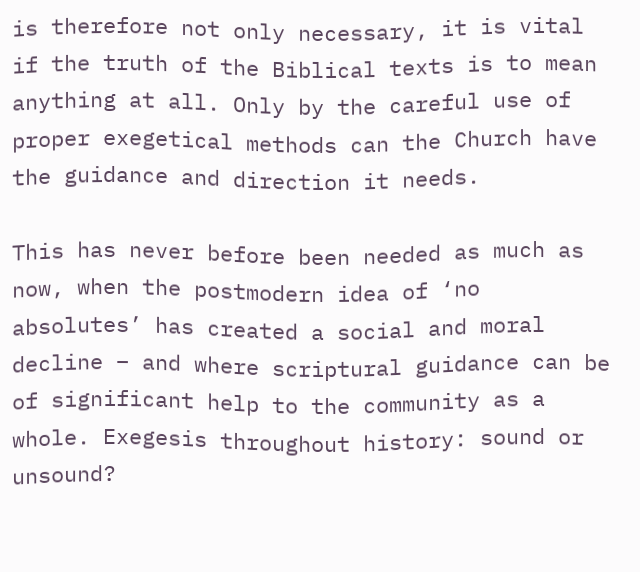is therefore not only necessary, it is vital if the truth of the Biblical texts is to mean anything at all. Only by the careful use of proper exegetical methods can the Church have the guidance and direction it needs.

This has never before been needed as much as now, when the postmodern idea of ‘no absolutes’ has created a social and moral decline – and where scriptural guidance can be of significant help to the community as a whole. Exegesis throughout history: sound or unsound?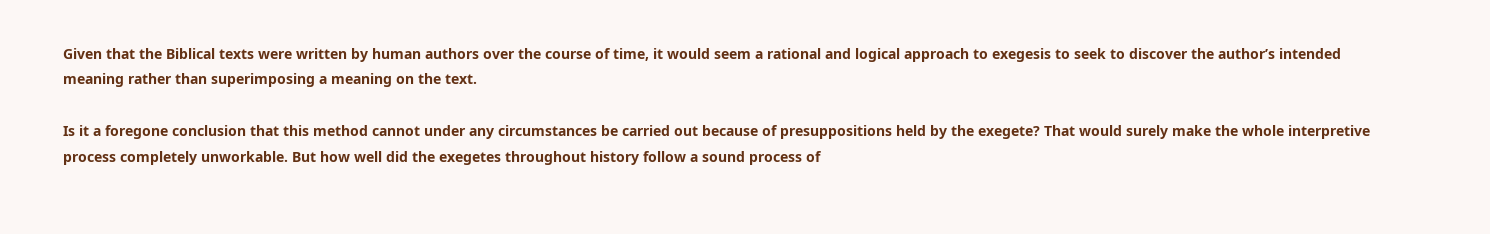Given that the Biblical texts were written by human authors over the course of time, it would seem a rational and logical approach to exegesis to seek to discover the author’s intended meaning rather than superimposing a meaning on the text.

Is it a foregone conclusion that this method cannot under any circumstances be carried out because of presuppositions held by the exegete? That would surely make the whole interpretive process completely unworkable. But how well did the exegetes throughout history follow a sound process of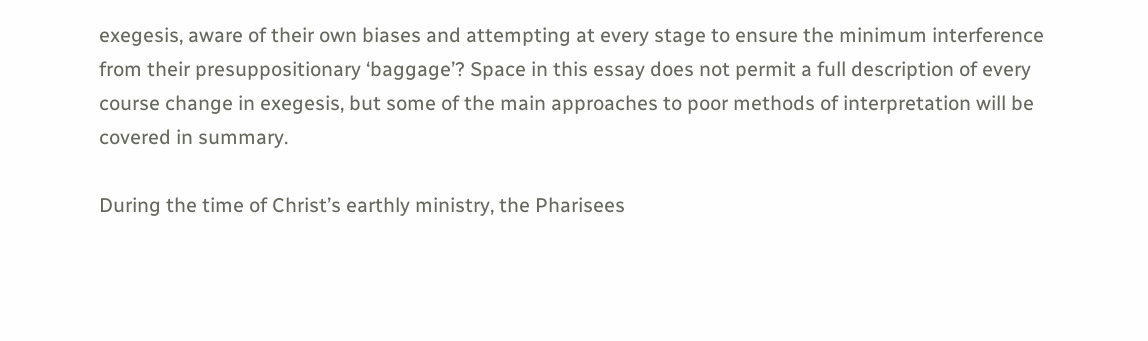exegesis, aware of their own biases and attempting at every stage to ensure the minimum interference from their presuppositionary ‘baggage’? Space in this essay does not permit a full description of every course change in exegesis, but some of the main approaches to poor methods of interpretation will be covered in summary.

During the time of Christ’s earthly ministry, the Pharisees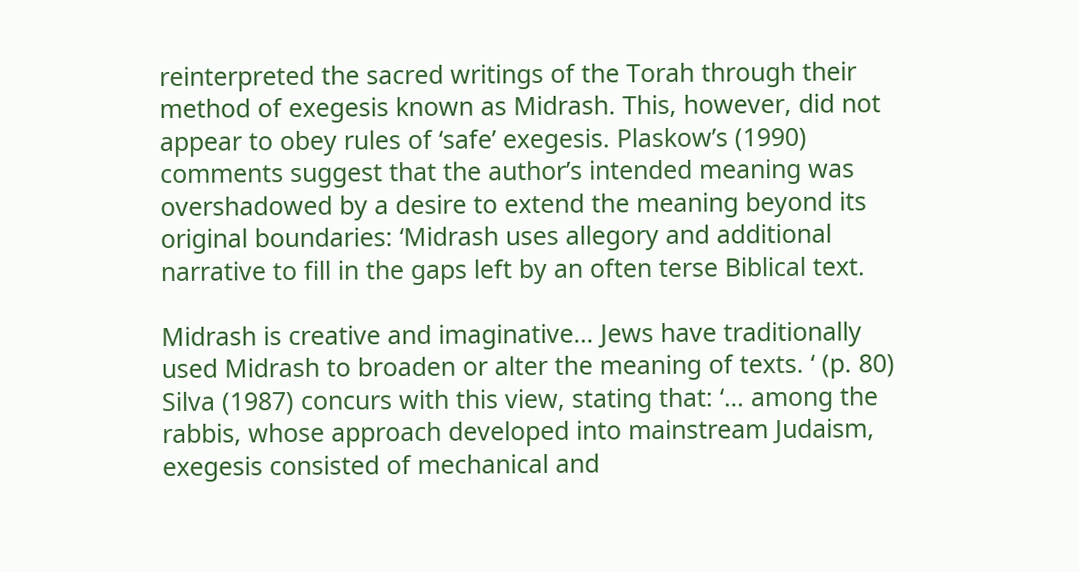reinterpreted the sacred writings of the Torah through their method of exegesis known as Midrash. This, however, did not appear to obey rules of ‘safe’ exegesis. Plaskow’s (1990) comments suggest that the author’s intended meaning was overshadowed by a desire to extend the meaning beyond its original boundaries: ‘Midrash uses allegory and additional narrative to fill in the gaps left by an often terse Biblical text.

Midrash is creative and imaginative… Jews have traditionally used Midrash to broaden or alter the meaning of texts. ‘ (p. 80) Silva (1987) concurs with this view, stating that: ‘… among the rabbis, whose approach developed into mainstream Judaism, exegesis consisted of mechanical and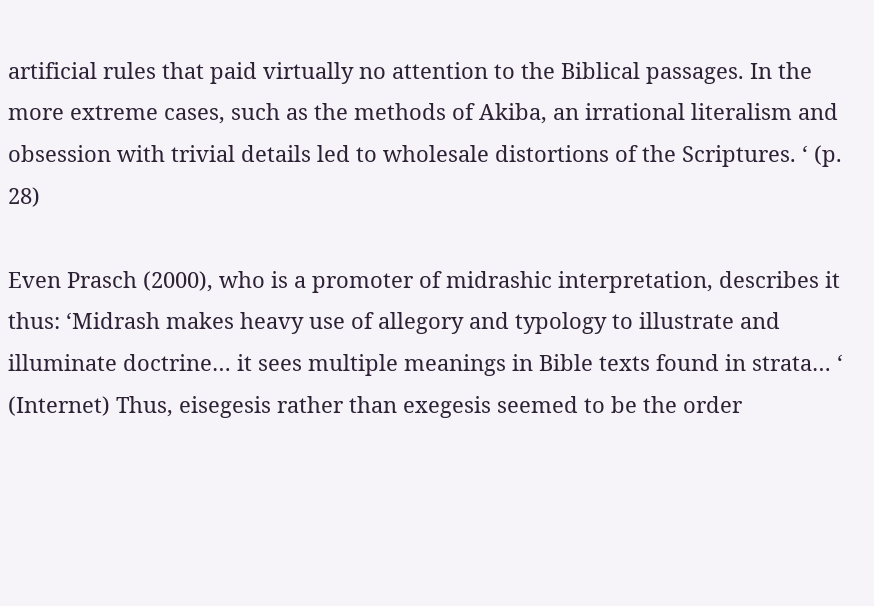artificial rules that paid virtually no attention to the Biblical passages. In the more extreme cases, such as the methods of Akiba, an irrational literalism and obsession with trivial details led to wholesale distortions of the Scriptures. ‘ (p. 28)

Even Prasch (2000), who is a promoter of midrashic interpretation, describes it thus: ‘Midrash makes heavy use of allegory and typology to illustrate and illuminate doctrine… it sees multiple meanings in Bible texts found in strata… ‘ (Internet) Thus, eisegesis rather than exegesis seemed to be the order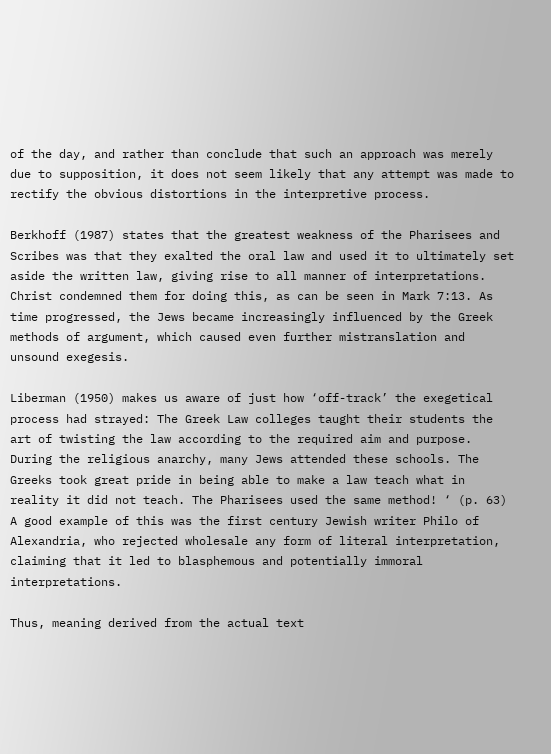of the day, and rather than conclude that such an approach was merely due to supposition, it does not seem likely that any attempt was made to rectify the obvious distortions in the interpretive process.

Berkhoff (1987) states that the greatest weakness of the Pharisees and Scribes was that they exalted the oral law and used it to ultimately set aside the written law, giving rise to all manner of interpretations. Christ condemned them for doing this, as can be seen in Mark 7:13. As time progressed, the Jews became increasingly influenced by the Greek methods of argument, which caused even further mistranslation and unsound exegesis.

Liberman (1950) makes us aware of just how ‘off-track’ the exegetical process had strayed: The Greek Law colleges taught their students the art of twisting the law according to the required aim and purpose. During the religious anarchy, many Jews attended these schools. The Greeks took great pride in being able to make a law teach what in reality it did not teach. The Pharisees used the same method! ‘ (p. 63) A good example of this was the first century Jewish writer Philo of Alexandria, who rejected wholesale any form of literal interpretation, claiming that it led to blasphemous and potentially immoral interpretations.

Thus, meaning derived from the actual text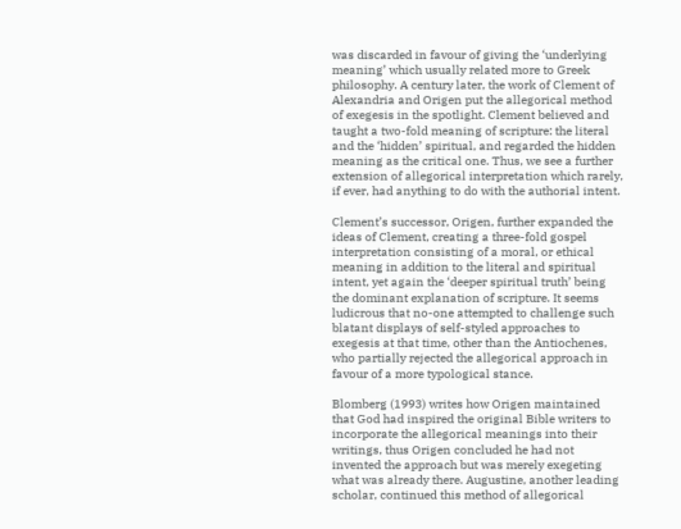was discarded in favour of giving the ‘underlying meaning’ which usually related more to Greek philosophy. A century later, the work of Clement of Alexandria and Origen put the allegorical method of exegesis in the spotlight. Clement believed and taught a two-fold meaning of scripture: the literal and the ‘hidden’ spiritual, and regarded the hidden meaning as the critical one. Thus, we see a further extension of allegorical interpretation which rarely, if ever, had anything to do with the authorial intent.

Clement’s successor, Origen, further expanded the ideas of Clement, creating a three-fold gospel interpretation consisting of a moral, or ethical meaning in addition to the literal and spiritual intent, yet again the ‘deeper spiritual truth’ being the dominant explanation of scripture. It seems ludicrous that no-one attempted to challenge such blatant displays of self-styled approaches to exegesis at that time, other than the Antiochenes, who partially rejected the allegorical approach in favour of a more typological stance.

Blomberg (1993) writes how Origen maintained that God had inspired the original Bible writers to incorporate the allegorical meanings into their writings, thus Origen concluded he had not invented the approach but was merely exegeting what was already there. Augustine, another leading scholar, continued this method of allegorical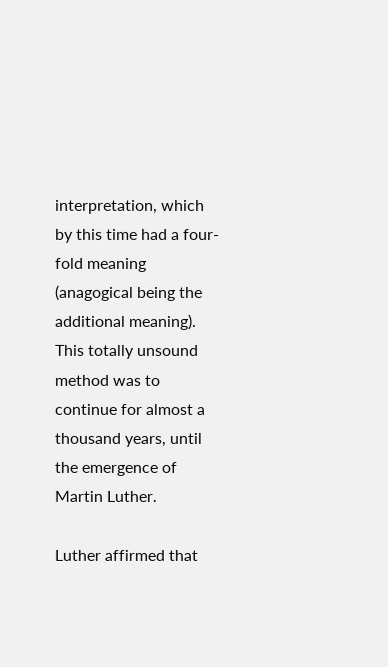interpretation, which by this time had a four-fold meaning (anagogical being the additional meaning). This totally unsound method was to continue for almost a thousand years, until the emergence of Martin Luther.

Luther affirmed that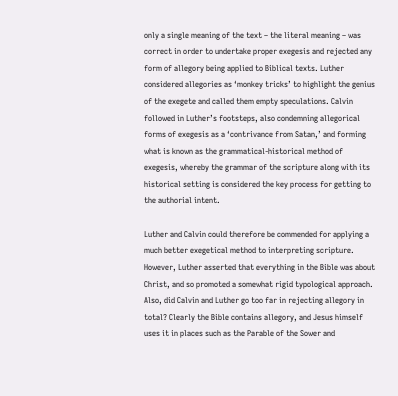only a single meaning of the text – the literal meaning – was correct in order to undertake proper exegesis and rejected any form of allegory being applied to Biblical texts. Luther considered allegories as ‘monkey tricks’ to highlight the genius of the exegete and called them empty speculations. Calvin followed in Luther’s footsteps, also condemning allegorical forms of exegesis as a ‘contrivance from Satan,’ and forming what is known as the grammatical-historical method of exegesis, whereby the grammar of the scripture along with its historical setting is considered the key process for getting to the authorial intent.

Luther and Calvin could therefore be commended for applying a much better exegetical method to interpreting scripture. However, Luther asserted that everything in the Bible was about Christ, and so promoted a somewhat rigid typological approach. Also, did Calvin and Luther go too far in rejecting allegory in total? Clearly the Bible contains allegory, and Jesus himself uses it in places such as the Parable of the Sower and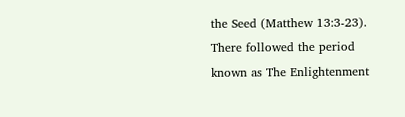the Seed (Matthew 13:3-23). There followed the period known as The Enlightenment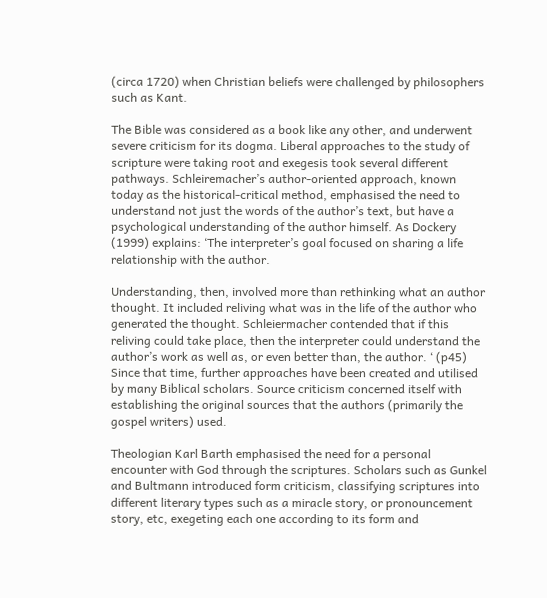(circa 1720) when Christian beliefs were challenged by philosophers such as Kant.

The Bible was considered as a book like any other, and underwent severe criticism for its dogma. Liberal approaches to the study of scripture were taking root and exegesis took several different pathways. Schleiremacher’s author-oriented approach, known today as the historical-critical method, emphasised the need to understand not just the words of the author’s text, but have a psychological understanding of the author himself. As Dockery (1999) explains: ‘The interpreter’s goal focused on sharing a life relationship with the author.

Understanding, then, involved more than rethinking what an author thought. It included reliving what was in the life of the author who generated the thought. Schleiermacher contended that if this reliving could take place, then the interpreter could understand the author’s work as well as, or even better than, the author. ‘ (p45) Since that time, further approaches have been created and utilised by many Biblical scholars. Source criticism concerned itself with establishing the original sources that the authors (primarily the gospel writers) used.

Theologian Karl Barth emphasised the need for a personal encounter with God through the scriptures. Scholars such as Gunkel and Bultmann introduced form criticism, classifying scriptures into different literary types such as a miracle story, or pronouncement story, etc, exegeting each one according to its form and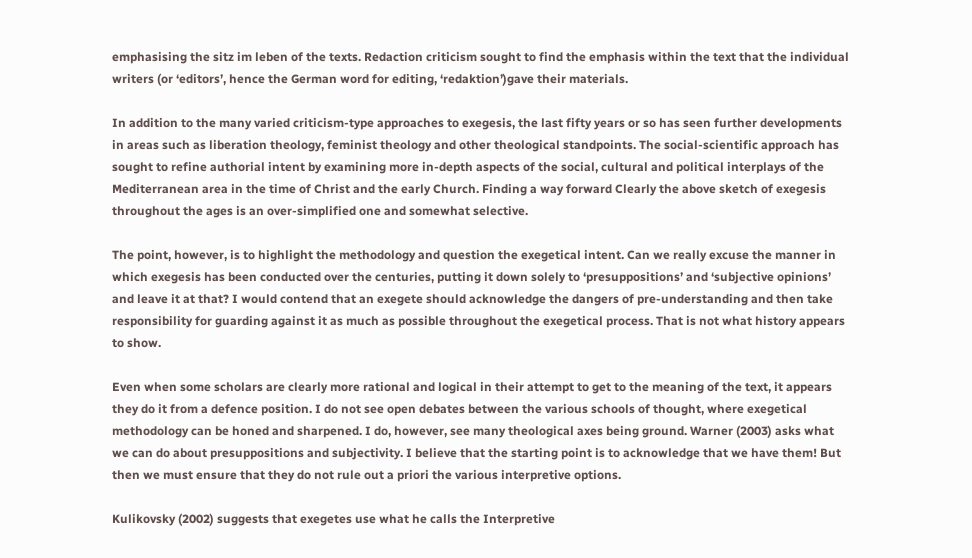emphasising the sitz im leben of the texts. Redaction criticism sought to find the emphasis within the text that the individual writers (or ‘editors’, hence the German word for editing, ‘redaktion’)gave their materials.

In addition to the many varied criticism-type approaches to exegesis, the last fifty years or so has seen further developments in areas such as liberation theology, feminist theology and other theological standpoints. The social-scientific approach has sought to refine authorial intent by examining more in-depth aspects of the social, cultural and political interplays of the Mediterranean area in the time of Christ and the early Church. Finding a way forward Clearly the above sketch of exegesis throughout the ages is an over-simplified one and somewhat selective.

The point, however, is to highlight the methodology and question the exegetical intent. Can we really excuse the manner in which exegesis has been conducted over the centuries, putting it down solely to ‘presuppositions’ and ‘subjective opinions’ and leave it at that? I would contend that an exegete should acknowledge the dangers of pre-understanding and then take responsibility for guarding against it as much as possible throughout the exegetical process. That is not what history appears to show.

Even when some scholars are clearly more rational and logical in their attempt to get to the meaning of the text, it appears they do it from a defence position. I do not see open debates between the various schools of thought, where exegetical methodology can be honed and sharpened. I do, however, see many theological axes being ground. Warner (2003) asks what we can do about presuppositions and subjectivity. I believe that the starting point is to acknowledge that we have them! But then we must ensure that they do not rule out a priori the various interpretive options.

Kulikovsky (2002) suggests that exegetes use what he calls the Interpretive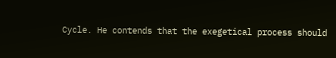Cycle. He contends that the exegetical process should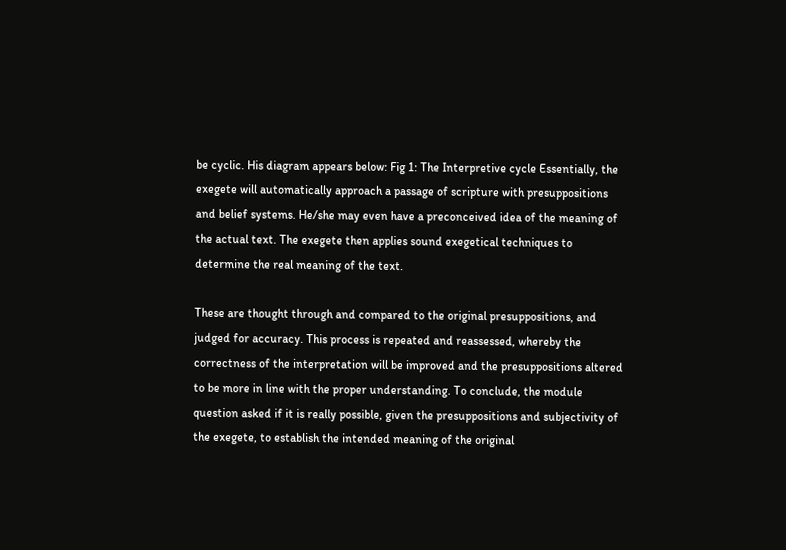be cyclic. His diagram appears below: Fig 1: The Interpretive cycle Essentially, the exegete will automatically approach a passage of scripture with presuppositions and belief systems. He/she may even have a preconceived idea of the meaning of the actual text. The exegete then applies sound exegetical techniques to determine the real meaning of the text.

These are thought through and compared to the original presuppositions, and judged for accuracy. This process is repeated and reassessed, whereby the correctness of the interpretation will be improved and the presuppositions altered to be more in line with the proper understanding. To conclude, the module question asked if it is really possible, given the presuppositions and subjectivity of the exegete, to establish the intended meaning of the original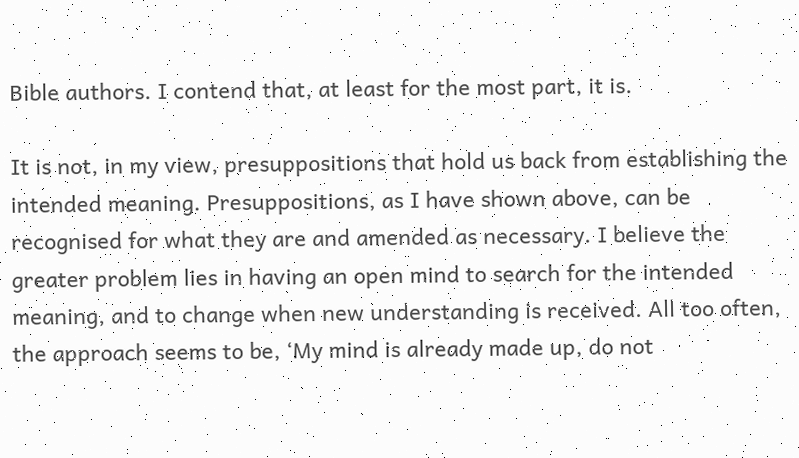Bible authors. I contend that, at least for the most part, it is.

It is not, in my view, presuppositions that hold us back from establishing the intended meaning. Presuppositions, as I have shown above, can be recognised for what they are and amended as necessary. I believe the greater problem lies in having an open mind to search for the intended meaning, and to change when new understanding is received. All too often, the approach seems to be, ‘My mind is already made up, do not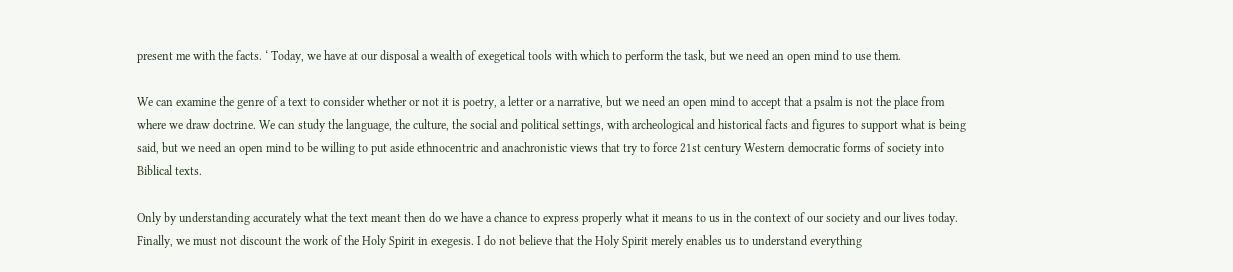present me with the facts. ‘ Today, we have at our disposal a wealth of exegetical tools with which to perform the task, but we need an open mind to use them.

We can examine the genre of a text to consider whether or not it is poetry, a letter or a narrative, but we need an open mind to accept that a psalm is not the place from where we draw doctrine. We can study the language, the culture, the social and political settings, with archeological and historical facts and figures to support what is being said, but we need an open mind to be willing to put aside ethnocentric and anachronistic views that try to force 21st century Western democratic forms of society into Biblical texts.

Only by understanding accurately what the text meant then do we have a chance to express properly what it means to us in the context of our society and our lives today. Finally, we must not discount the work of the Holy Spirit in exegesis. I do not believe that the Holy Spirit merely enables us to understand everything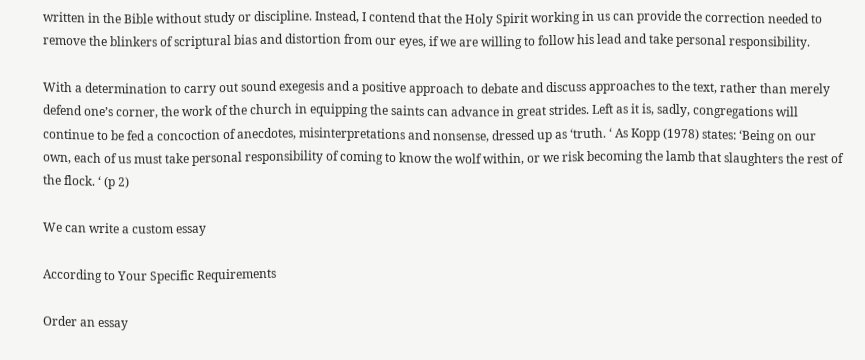written in the Bible without study or discipline. Instead, I contend that the Holy Spirit working in us can provide the correction needed to remove the blinkers of scriptural bias and distortion from our eyes, if we are willing to follow his lead and take personal responsibility.

With a determination to carry out sound exegesis and a positive approach to debate and discuss approaches to the text, rather than merely defend one’s corner, the work of the church in equipping the saints can advance in great strides. Left as it is, sadly, congregations will continue to be fed a concoction of anecdotes, misinterpretations and nonsense, dressed up as ‘truth. ‘ As Kopp (1978) states: ‘Being on our own, each of us must take personal responsibility of coming to know the wolf within, or we risk becoming the lamb that slaughters the rest of the flock. ‘ (p 2)

We can write a custom essay

According to Your Specific Requirements

Order an essay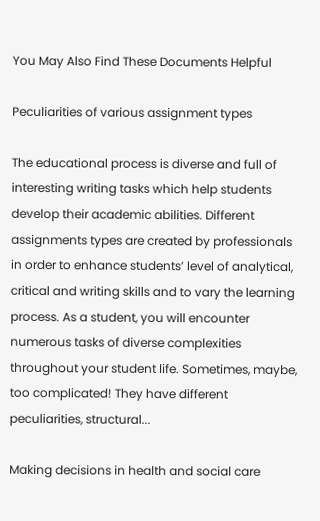You May Also Find These Documents Helpful

Peculiarities of various assignment types

The educational process is diverse and full of interesting writing tasks which help students develop their academic abilities. Different assignments types are created by professionals in order to enhance students’ level of analytical, critical and writing skills and to vary the learning process. As a student, you will encounter numerous tasks of diverse complexities throughout your student life. Sometimes, maybe, too complicated! They have different peculiarities, structural...

Making decisions in health and social care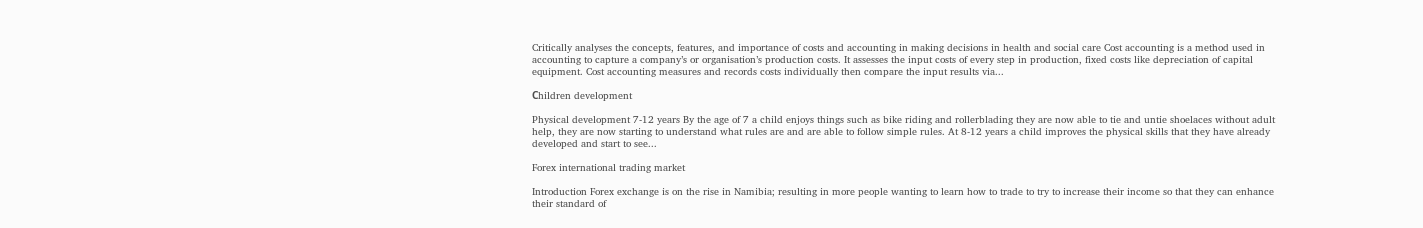Critically analyses the concepts, features, and importance of costs and accounting in making decisions in health and social care Cost accounting is a method used in accounting to capture a company’s or organisation’s production costs. It assesses the input costs of every step in production, fixed costs like depreciation of capital equipment. Cost accounting measures and records costs individually then compare the input results via...

Сhildren development

Physical development 7-12 years By the age of 7 a child enjoys things such as bike riding and rollerblading they are now able to tie and untie shoelaces without adult help, they are now starting to understand what rules are and are able to follow simple rules. At 8-12 years a child improves the physical skills that they have already developed and start to see...

Forex international trading market

Introduction Forex exchange is on the rise in Namibia; resulting in more people wanting to learn how to trade to try to increase their income so that they can enhance their standard of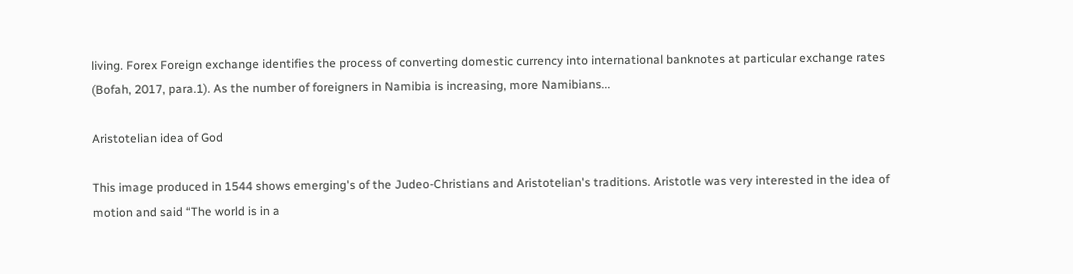living. Forex Foreign exchange identifies the process of converting domestic currency into international banknotes at particular exchange rates (Bofah, 2017, para.1). As the number of foreigners in Namibia is increasing, more Namibians...

Aristotelian idea of God

This image produced in 1544 shows emerging's of the Judeo-Christians and Aristotelian's traditions. Aristotle was very interested in the idea of motion and said “The world is in a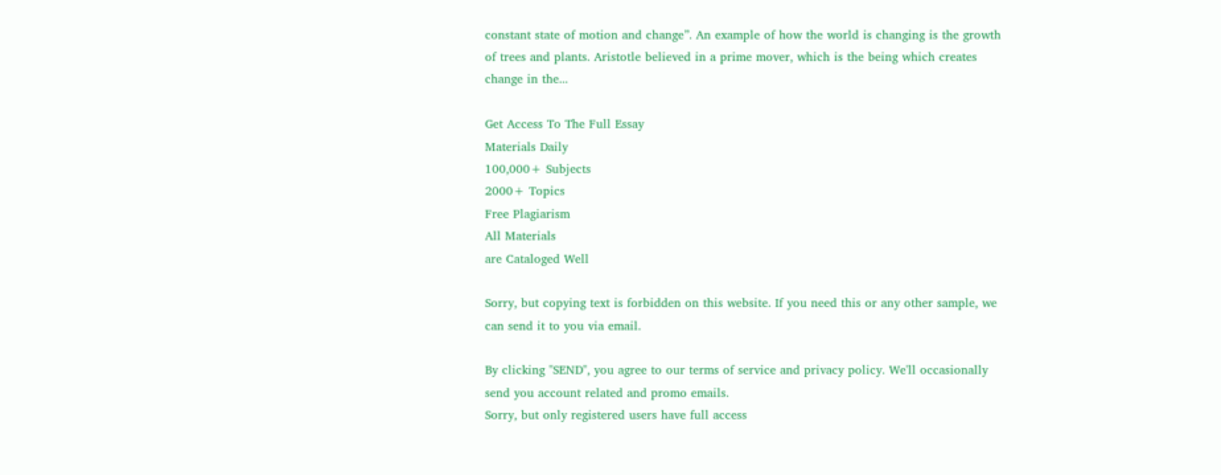constant state of motion and change”. An example of how the world is changing is the growth of trees and plants. Aristotle believed in a prime mover, which is the being which creates change in the...

Get Access To The Full Essay
Materials Daily
100,000+ Subjects
2000+ Topics
Free Plagiarism
All Materials
are Cataloged Well

Sorry, but copying text is forbidden on this website. If you need this or any other sample, we can send it to you via email.

By clicking "SEND", you agree to our terms of service and privacy policy. We'll occasionally send you account related and promo emails.
Sorry, but only registered users have full access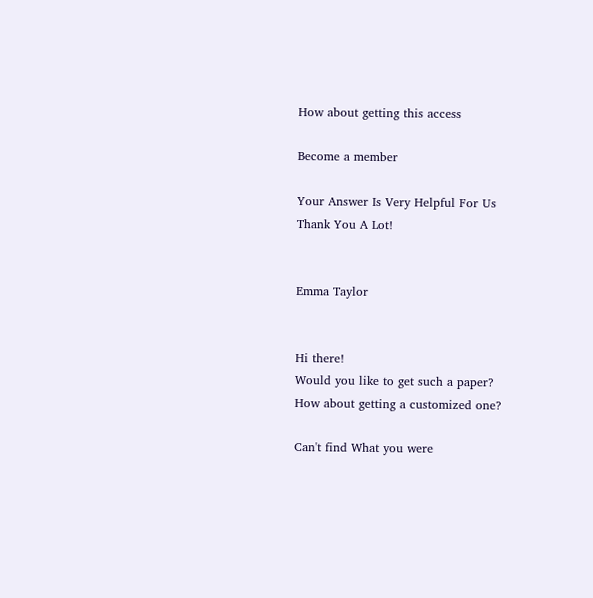How about getting this access

Become a member

Your Answer Is Very Helpful For Us
Thank You A Lot!


Emma Taylor


Hi there!
Would you like to get such a paper?
How about getting a customized one?

Can't find What you were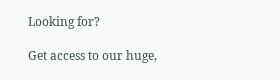Looking for?

Get access to our huge,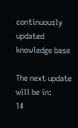continuously updated knowledge base

The next update will be in:
14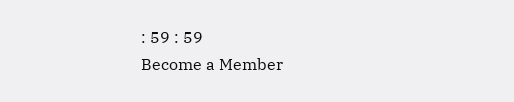: 59 : 59
Become a Member